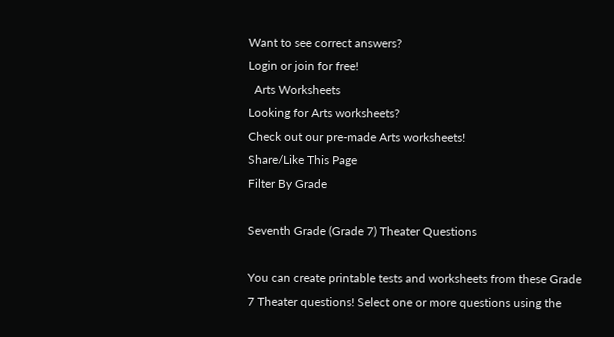Want to see correct answers?
Login or join for free!
  Arts Worksheets
Looking for Arts worksheets?
Check out our pre-made Arts worksheets!
Share/Like This Page
Filter By Grade

Seventh Grade (Grade 7) Theater Questions

You can create printable tests and worksheets from these Grade 7 Theater questions! Select one or more questions using the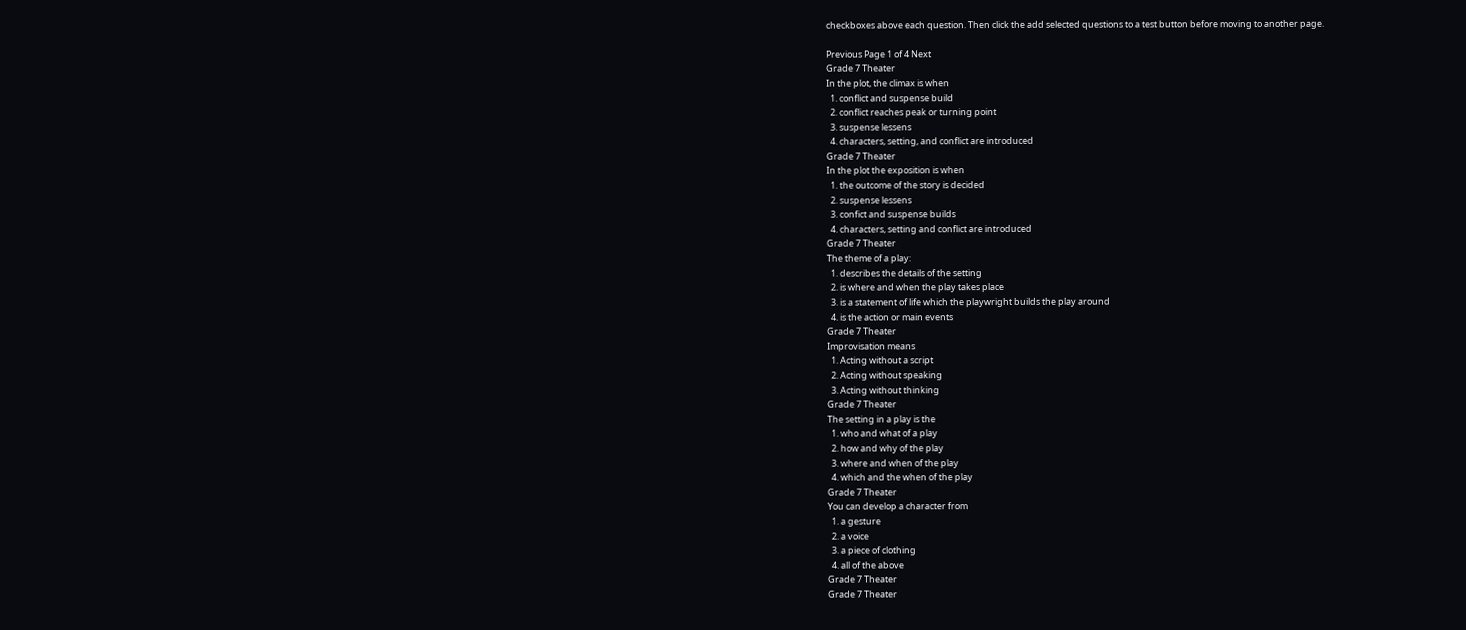checkboxes above each question. Then click the add selected questions to a test button before moving to another page.

Previous Page 1 of 4 Next
Grade 7 Theater
In the plot, the climax is when
  1. conflict and suspense build
  2. conflict reaches peak or turning point
  3. suspense lessens
  4. characters, setting, and conflict are introduced
Grade 7 Theater
In the plot the exposition is when
  1. the outcome of the story is decided
  2. suspense lessens
  3. confict and suspense builds
  4. characters, setting and conflict are introduced
Grade 7 Theater
The theme of a play:
  1. describes the details of the setting
  2. is where and when the play takes place
  3. is a statement of life which the playwright builds the play around
  4. is the action or main events
Grade 7 Theater
Improvisation means
  1. Acting without a script
  2. Acting without speaking
  3. Acting without thinking
Grade 7 Theater
The setting in a play is the
  1. who and what of a play
  2. how and why of the play
  3. where and when of the play
  4. which and the when of the play
Grade 7 Theater
You can develop a character from
  1. a gesture
  2. a voice
  3. a piece of clothing
  4. all of the above
Grade 7 Theater
Grade 7 Theater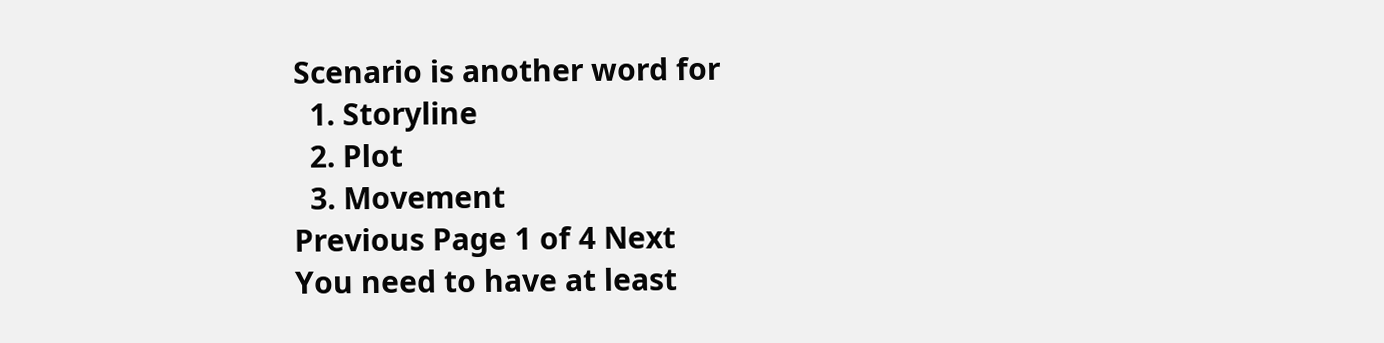Scenario is another word for
  1. Storyline
  2. Plot
  3. Movement
Previous Page 1 of 4 Next
You need to have at least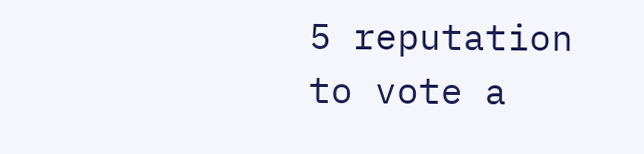5 reputation to vote a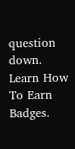question down. Learn How To Earn Badges.